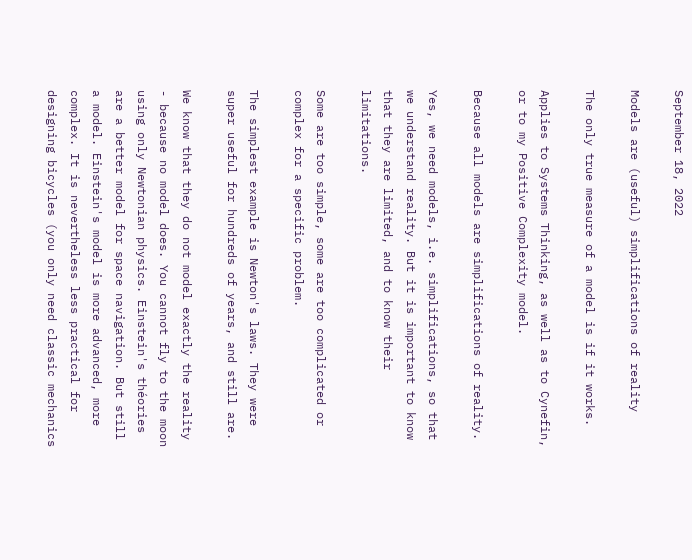September 18, 2022

Models are (useful) simplifications of reality

The only true measure of a model is if it works.

Applies to Systems Thinking, as well as to Cynefin, or to my Positive Complexity model.

Because all models are simplifications of reality.

Yes, we need models, i.e. simplifications, so that we understand reality. But it is important to know that they are limited, and to know their limitations.

Some are too simple, some are too complicated or complex for a specific problem.

The simplest example is Newton's laws. They were super useful for hundreds of years, and still are.

We know that they do not model exactly the reality - because no model does. You cannot fly to the moon using only Newtonian physics. Einstein's théories are a better model for space navigation. But still a model. Einstein's model is more advanced, more complex. It is nevertheless less practical for designing bicycles (you only need classic mechanics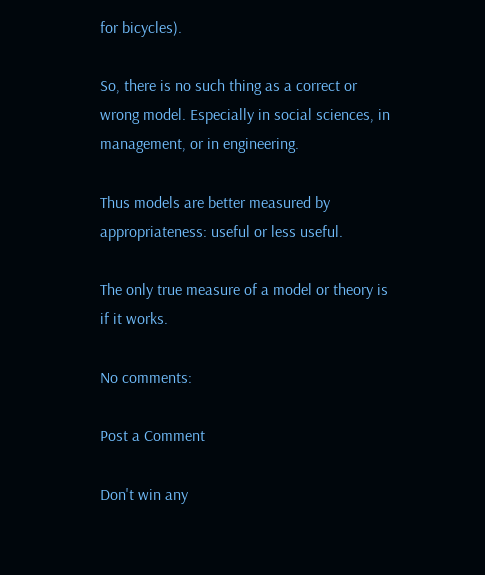for bicycles).

So, there is no such thing as a correct or wrong model. Especially in social sciences, in management, or in engineering.

Thus models are better measured by appropriateness: useful or less useful.

The only true measure of a model or theory is if it works.

No comments:

Post a Comment

Don't win any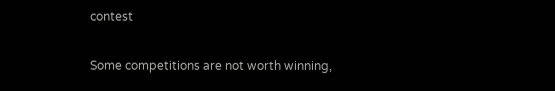contest

Some competitions are not worth winning,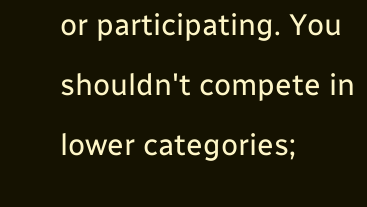or participating. You shouldn't compete in lower categories;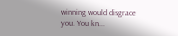winning would disgrace you. You kn...